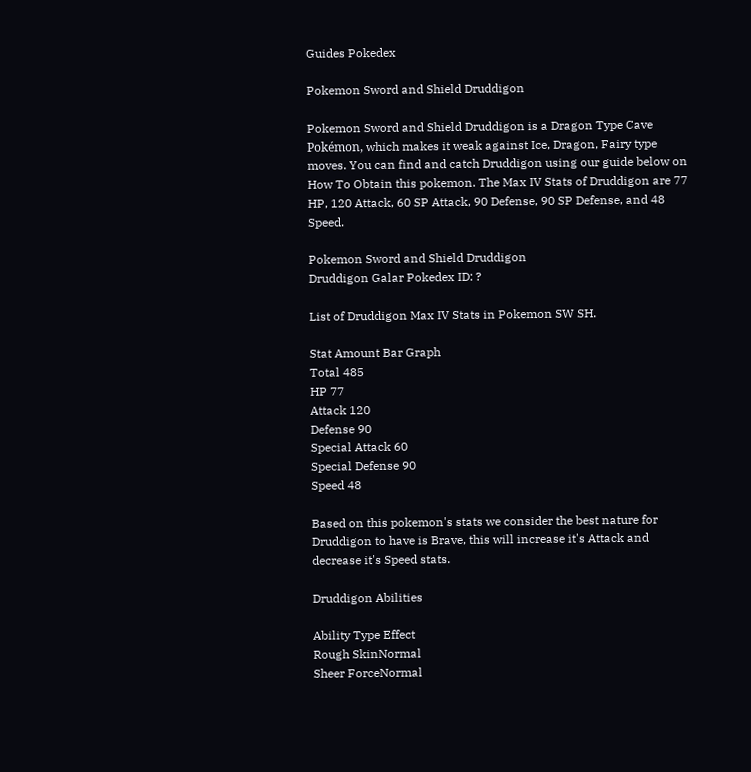Guides Pokedex

Pokemon Sword and Shield Druddigon

Pokemon Sword and Shield Druddigon is a Dragon Type Cave Pokémon, which makes it weak against Ice, Dragon, Fairy type moves. You can find and catch Druddigon using our guide below on How To Obtain this pokemon. The Max IV Stats of Druddigon are 77 HP, 120 Attack, 60 SP Attack, 90 Defense, 90 SP Defense, and 48 Speed.

Pokemon Sword and Shield Druddigon
Druddigon Galar Pokedex ID: ?

List of Druddigon Max IV Stats in Pokemon SW SH.

Stat Amount Bar Graph
Total 485
HP 77
Attack 120
Defense 90
Special Attack 60
Special Defense 90
Speed 48

Based on this pokemon's stats we consider the best nature for Druddigon to have is Brave, this will increase it's Attack and decrease it's Speed stats.

Druddigon Abilities

Ability Type Effect
Rough SkinNormal
Sheer ForceNormal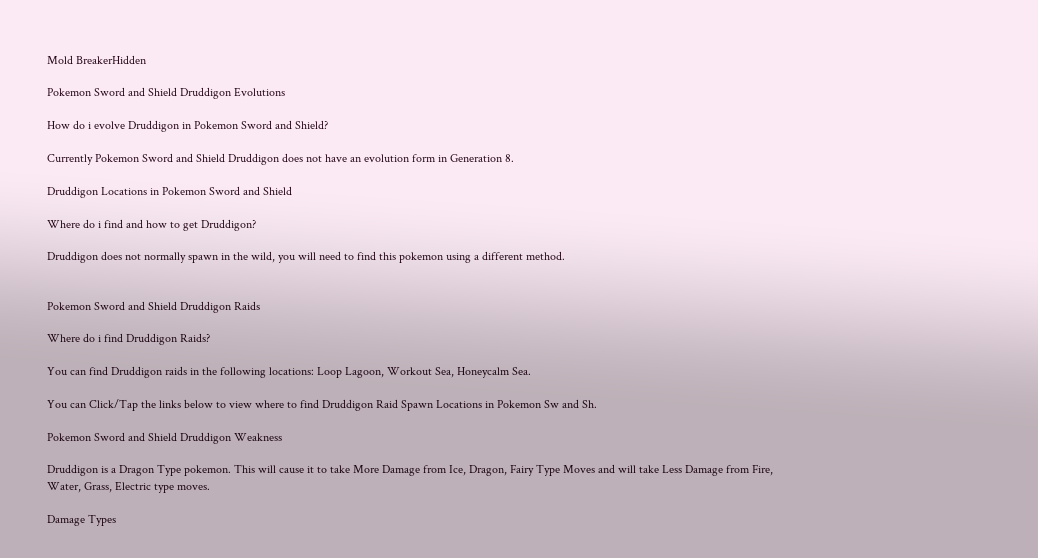Mold BreakerHidden

Pokemon Sword and Shield Druddigon Evolutions

How do i evolve Druddigon in Pokemon Sword and Shield?

Currently Pokemon Sword and Shield Druddigon does not have an evolution form in Generation 8.

Druddigon Locations in Pokemon Sword and Shield

Where do i find and how to get Druddigon?

Druddigon does not normally spawn in the wild, you will need to find this pokemon using a different method.


Pokemon Sword and Shield Druddigon Raids

Where do i find Druddigon Raids?

You can find Druddigon raids in the following locations: Loop Lagoon, Workout Sea, Honeycalm Sea.

You can Click/Tap the links below to view where to find Druddigon Raid Spawn Locations in Pokemon Sw and Sh.

Pokemon Sword and Shield Druddigon Weakness

Druddigon is a Dragon Type pokemon. This will cause it to take More Damage from Ice, Dragon, Fairy Type Moves and will take Less Damage from Fire, Water, Grass, Electric type moves.

Damage Types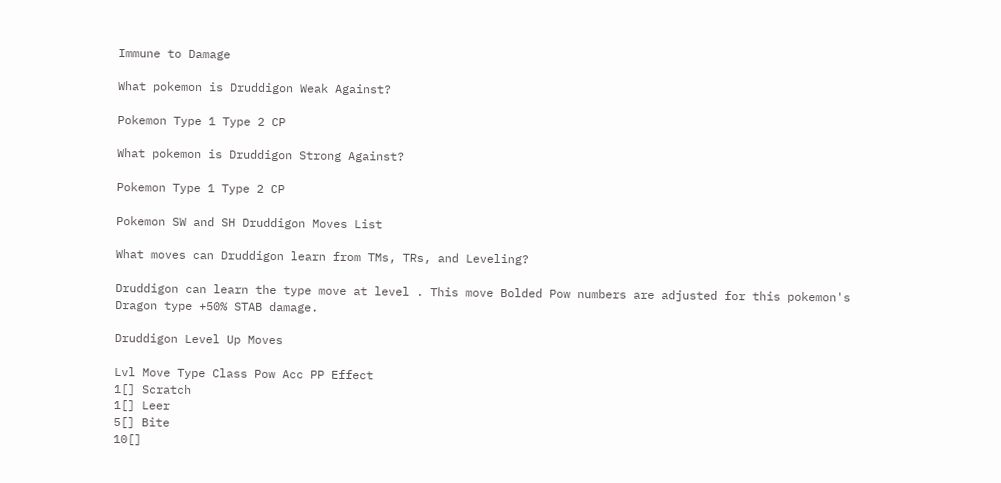Immune to Damage

What pokemon is Druddigon Weak Against?

Pokemon Type 1 Type 2 CP

What pokemon is Druddigon Strong Against?

Pokemon Type 1 Type 2 CP

Pokemon SW and SH Druddigon Moves List

What moves can Druddigon learn from TMs, TRs, and Leveling?

Druddigon can learn the type move at level . This move Bolded Pow numbers are adjusted for this pokemon's Dragon type +50% STAB damage.

Druddigon Level Up Moves

Lvl Move Type Class Pow Acc PP Effect
1[] Scratch
1[] Leer
5[] Bite
10[]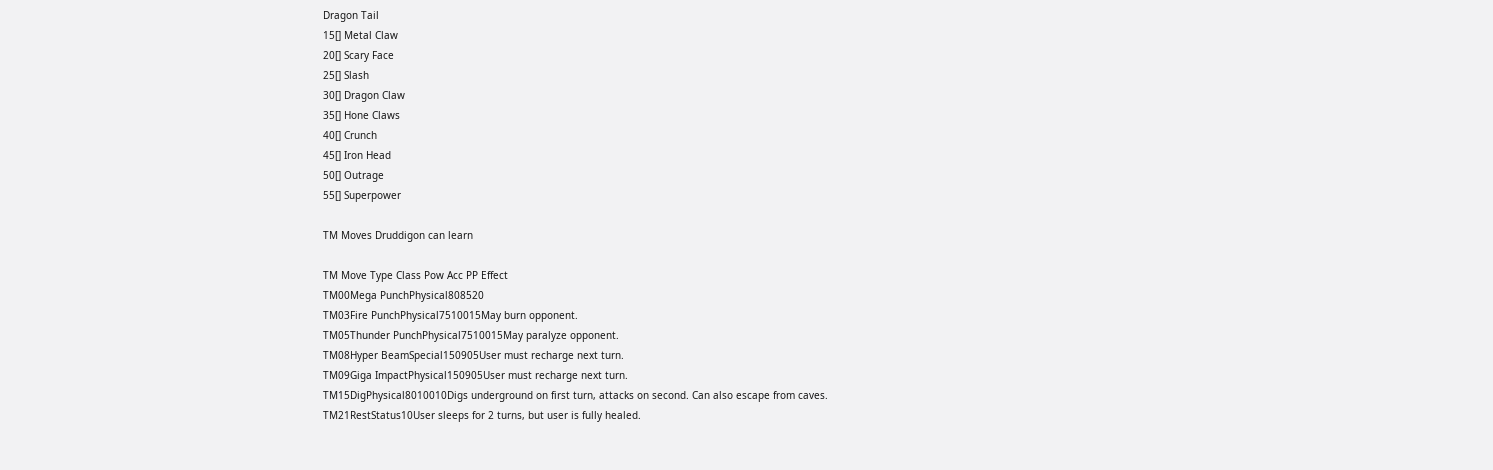Dragon Tail
15[] Metal Claw
20[] Scary Face
25[] Slash
30[] Dragon Claw
35[] Hone Claws
40[] Crunch
45[] Iron Head
50[] Outrage
55[] Superpower

TM Moves Druddigon can learn

TM Move Type Class Pow Acc PP Effect
TM00Mega PunchPhysical808520
TM03Fire PunchPhysical7510015May burn opponent.
TM05Thunder PunchPhysical7510015May paralyze opponent.
TM08Hyper BeamSpecial150905User must recharge next turn.
TM09Giga ImpactPhysical150905User must recharge next turn.
TM15DigPhysical8010010Digs underground on first turn, attacks on second. Can also escape from caves.
TM21RestStatus10User sleeps for 2 turns, but user is fully healed.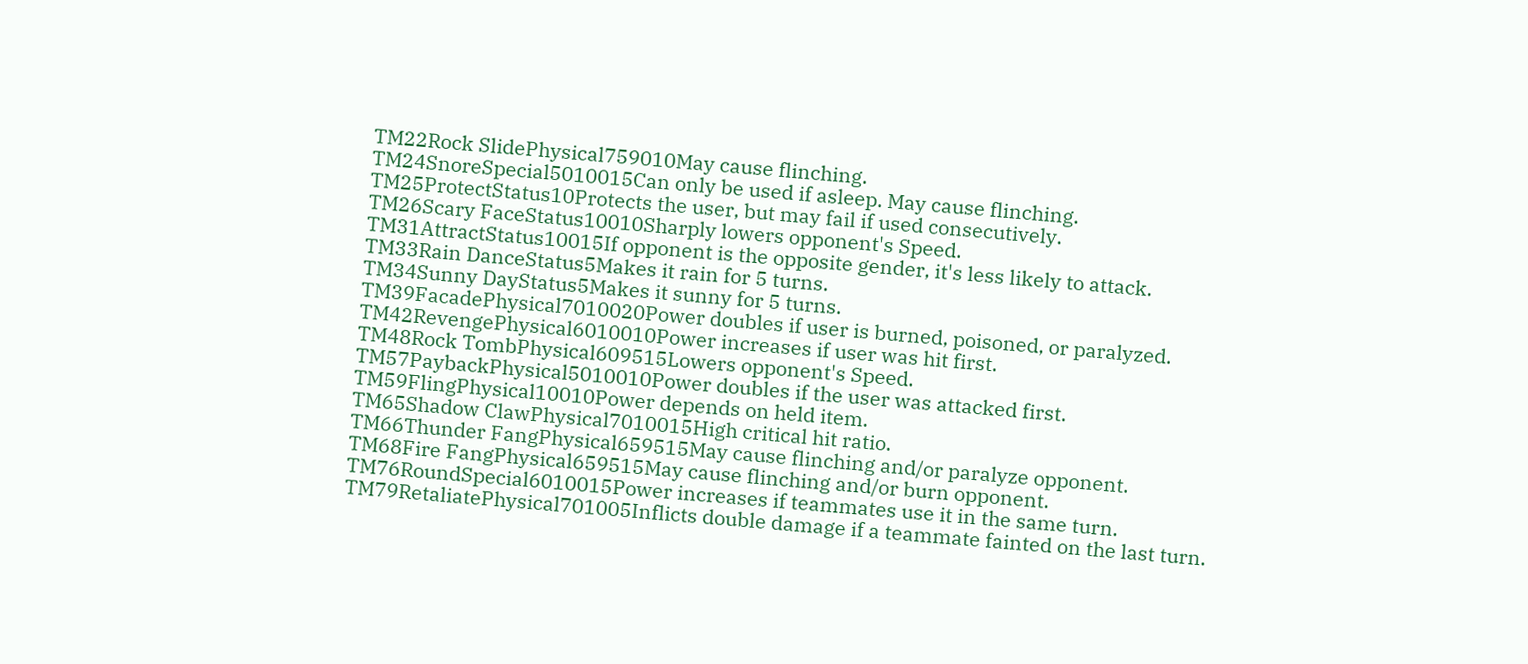TM22Rock SlidePhysical759010May cause flinching.
TM24SnoreSpecial5010015Can only be used if asleep. May cause flinching.
TM25ProtectStatus10Protects the user, but may fail if used consecutively.
TM26Scary FaceStatus10010Sharply lowers opponent's Speed.
TM31AttractStatus10015If opponent is the opposite gender, it's less likely to attack.
TM33Rain DanceStatus5Makes it rain for 5 turns.
TM34Sunny DayStatus5Makes it sunny for 5 turns.
TM39FacadePhysical7010020Power doubles if user is burned, poisoned, or paralyzed.
TM42RevengePhysical6010010Power increases if user was hit first.
TM48Rock TombPhysical609515Lowers opponent's Speed.
TM57PaybackPhysical5010010Power doubles if the user was attacked first.
TM59FlingPhysical10010Power depends on held item.
TM65Shadow ClawPhysical7010015High critical hit ratio.
TM66Thunder FangPhysical659515May cause flinching and/or paralyze opponent.
TM68Fire FangPhysical659515May cause flinching and/or burn opponent.
TM76RoundSpecial6010015Power increases if teammates use it in the same turn.
TM79RetaliatePhysical701005Inflicts double damage if a teammate fainted on the last turn.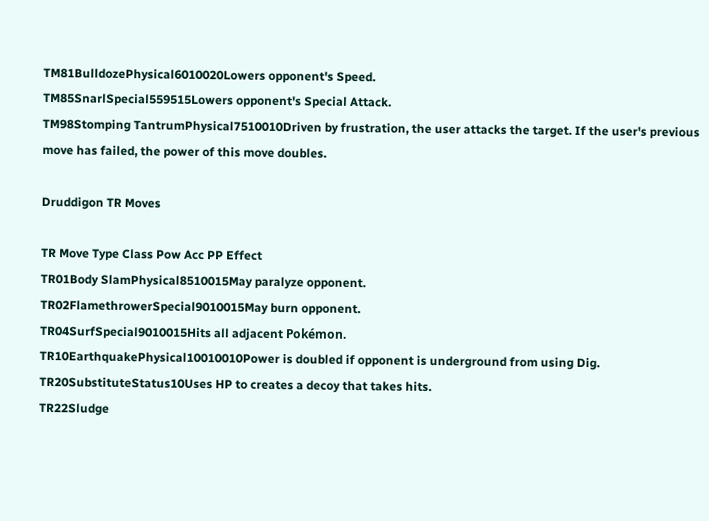TM81BulldozePhysical6010020Lowers opponent's Speed.
TM85SnarlSpecial559515Lowers opponent's Special Attack.
TM98Stomping TantrumPhysical7510010Driven by frustration, the user attacks the target. If the user's previous move has failed, the power of this move doubles.

Druddigon TR Moves

TR Move Type Class Pow Acc PP Effect
TR01Body SlamPhysical8510015May paralyze opponent.
TR02FlamethrowerSpecial9010015May burn opponent.
TR04SurfSpecial9010015Hits all adjacent Pokémon.
TR10EarthquakePhysical10010010Power is doubled if opponent is underground from using Dig.
TR20SubstituteStatus10Uses HP to creates a decoy that takes hits.
TR22Sludge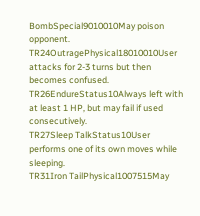BombSpecial9010010May poison opponent.
TR24OutragePhysical18010010User attacks for 2-3 turns but then becomes confused.
TR26EndureStatus10Always left with at least 1 HP, but may fail if used consecutively.
TR27Sleep TalkStatus10User performs one of its own moves while sleeping.
TR31Iron TailPhysical1007515May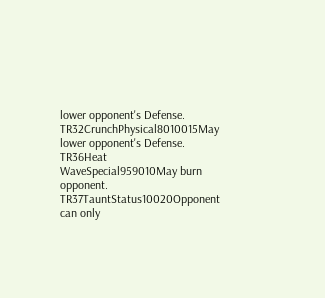lower opponent's Defense.
TR32CrunchPhysical8010015May lower opponent's Defense.
TR36Heat WaveSpecial959010May burn opponent.
TR37TauntStatus10020Opponent can only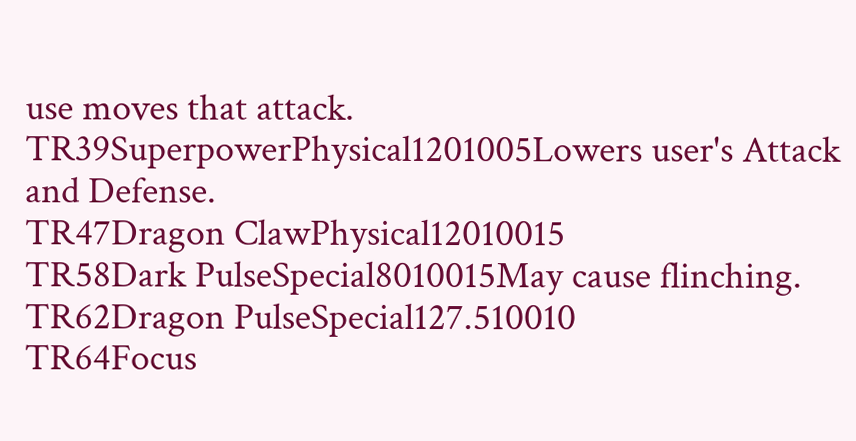use moves that attack.
TR39SuperpowerPhysical1201005Lowers user's Attack and Defense.
TR47Dragon ClawPhysical12010015
TR58Dark PulseSpecial8010015May cause flinching.
TR62Dragon PulseSpecial127.510010
TR64Focus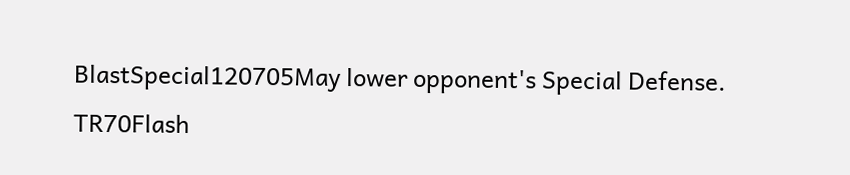BlastSpecial120705May lower opponent's Special Defense.
TR70Flash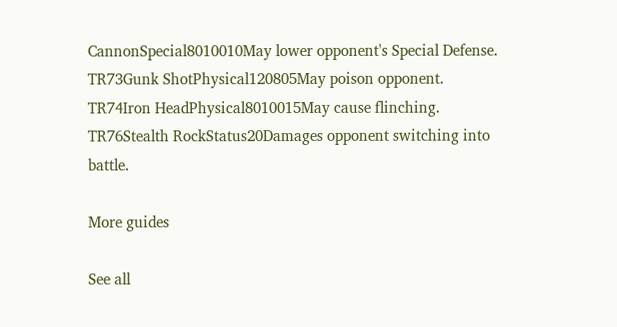CannonSpecial8010010May lower opponent's Special Defense.
TR73Gunk ShotPhysical120805May poison opponent.
TR74Iron HeadPhysical8010015May cause flinching.
TR76Stealth RockStatus20Damages opponent switching into battle.

More guides

See all